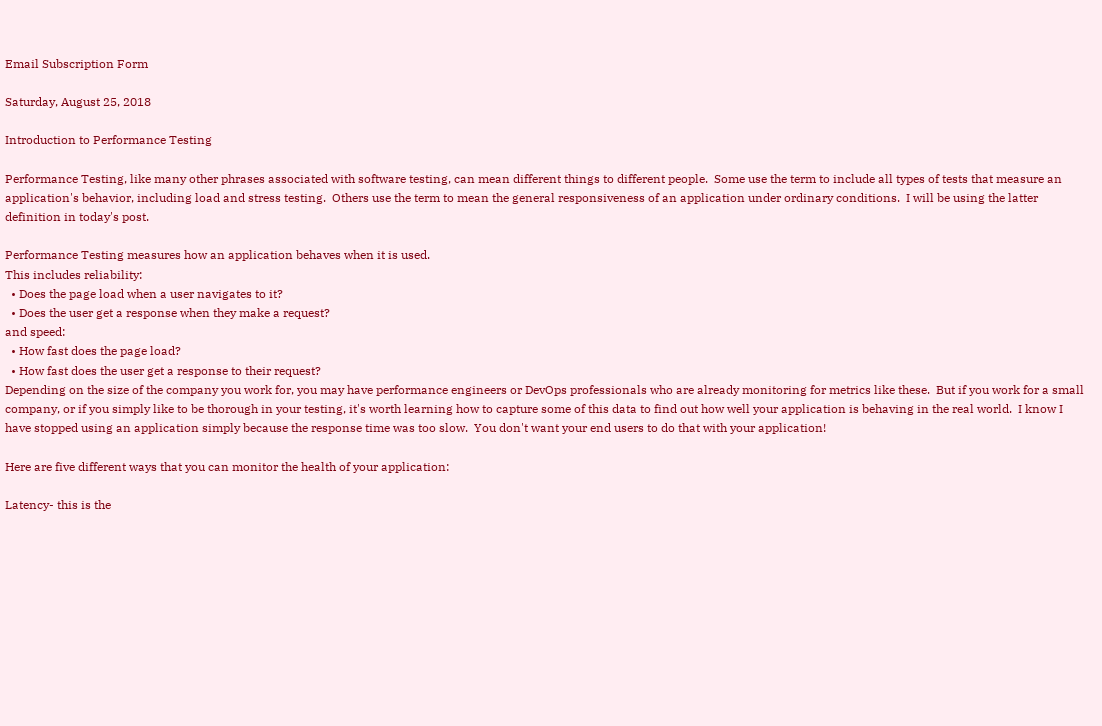Email Subscription Form

Saturday, August 25, 2018

Introduction to Performance Testing

Performance Testing, like many other phrases associated with software testing, can mean different things to different people.  Some use the term to include all types of tests that measure an application's behavior, including load and stress testing.  Others use the term to mean the general responsiveness of an application under ordinary conditions.  I will be using the latter definition in today's post.

Performance Testing measures how an application behaves when it is used.
This includes reliability:
  • Does the page load when a user navigates to it?
  • Does the user get a response when they make a request?
and speed:
  • How fast does the page load?
  • How fast does the user get a response to their request?
Depending on the size of the company you work for, you may have performance engineers or DevOps professionals who are already monitoring for metrics like these.  But if you work for a small company, or if you simply like to be thorough in your testing, it's worth learning how to capture some of this data to find out how well your application is behaving in the real world.  I know I have stopped using an application simply because the response time was too slow.  You don't want your end users to do that with your application!

Here are five different ways that you can monitor the health of your application:

Latency- this is the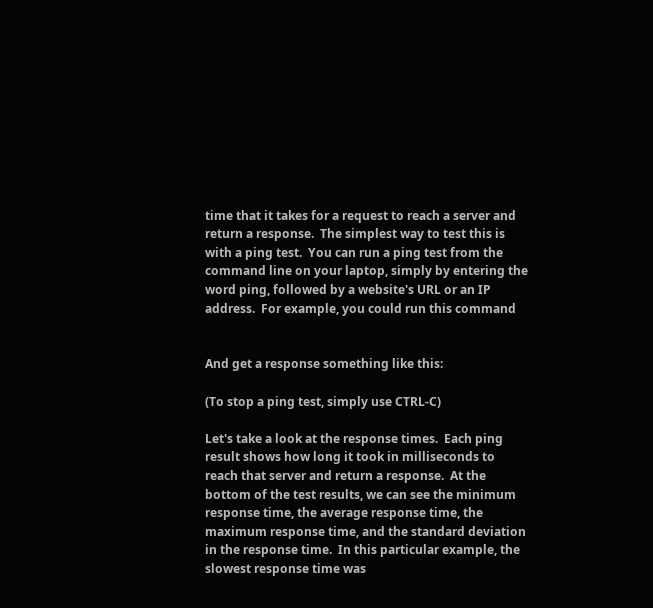time that it takes for a request to reach a server and return a response.  The simplest way to test this is with a ping test.  You can run a ping test from the command line on your laptop, simply by entering the word ping, followed by a website's URL or an IP address.  For example, you could run this command


And get a response something like this:

(To stop a ping test, simply use CTRL-C)

Let's take a look at the response times.  Each ping result shows how long it took in milliseconds to reach that server and return a response.  At the bottom of the test results, we can see the minimum response time, the average response time, the maximum response time, and the standard deviation in the response time.  In this particular example, the slowest response time was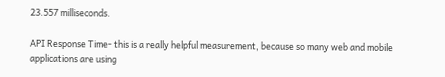23.557 milliseconds.

API Response Time- this is a really helpful measurement, because so many web and mobile applications are using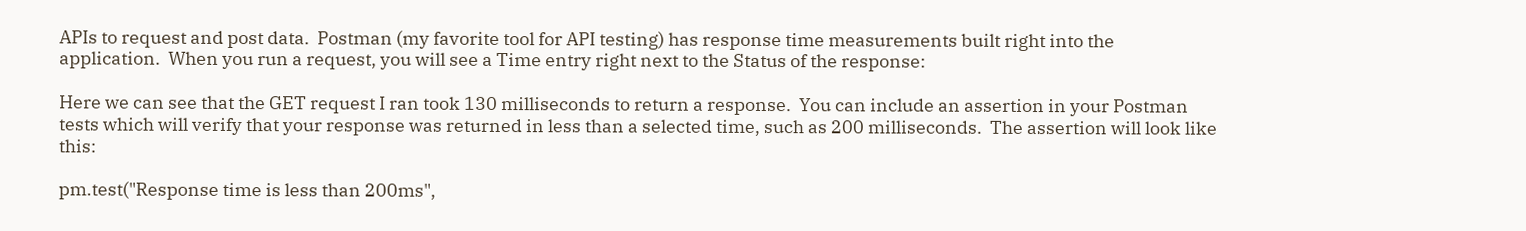APIs to request and post data.  Postman (my favorite tool for API testing) has response time measurements built right into the application.  When you run a request, you will see a Time entry right next to the Status of the response:

Here we can see that the GET request I ran took 130 milliseconds to return a response.  You can include an assertion in your Postman tests which will verify that your response was returned in less than a selected time, such as 200 milliseconds.  The assertion will look like this:

pm.test("Response time is less than 200ms",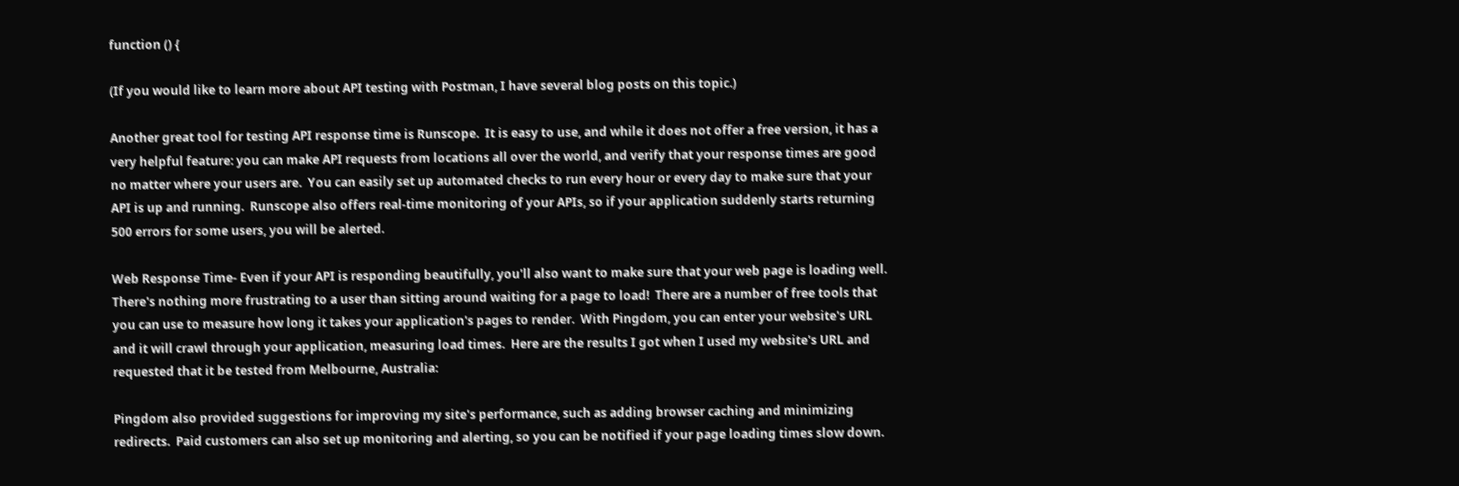function () {

(If you would like to learn more about API testing with Postman, I have several blog posts on this topic.)

Another great tool for testing API response time is Runscope.  It is easy to use, and while it does not offer a free version, it has a very helpful feature: you can make API requests from locations all over the world, and verify that your response times are good no matter where your users are.  You can easily set up automated checks to run every hour or every day to make sure that your API is up and running.  Runscope also offers real-time monitoring of your APIs, so if your application suddenly starts returning 500 errors for some users, you will be alerted.

Web Response Time- Even if your API is responding beautifully, you'll also want to make sure that your web page is loading well.  There's nothing more frustrating to a user than sitting around waiting for a page to load!  There are a number of free tools that you can use to measure how long it takes your application's pages to render.  With Pingdom, you can enter your website's URL and it will crawl through your application, measuring load times.  Here are the results I got when I used my website's URL and requested that it be tested from Melbourne, Australia:

Pingdom also provided suggestions for improving my site's performance, such as adding browser caching and minimizing redirects.  Paid customers can also set up monitoring and alerting, so you can be notified if your page loading times slow down.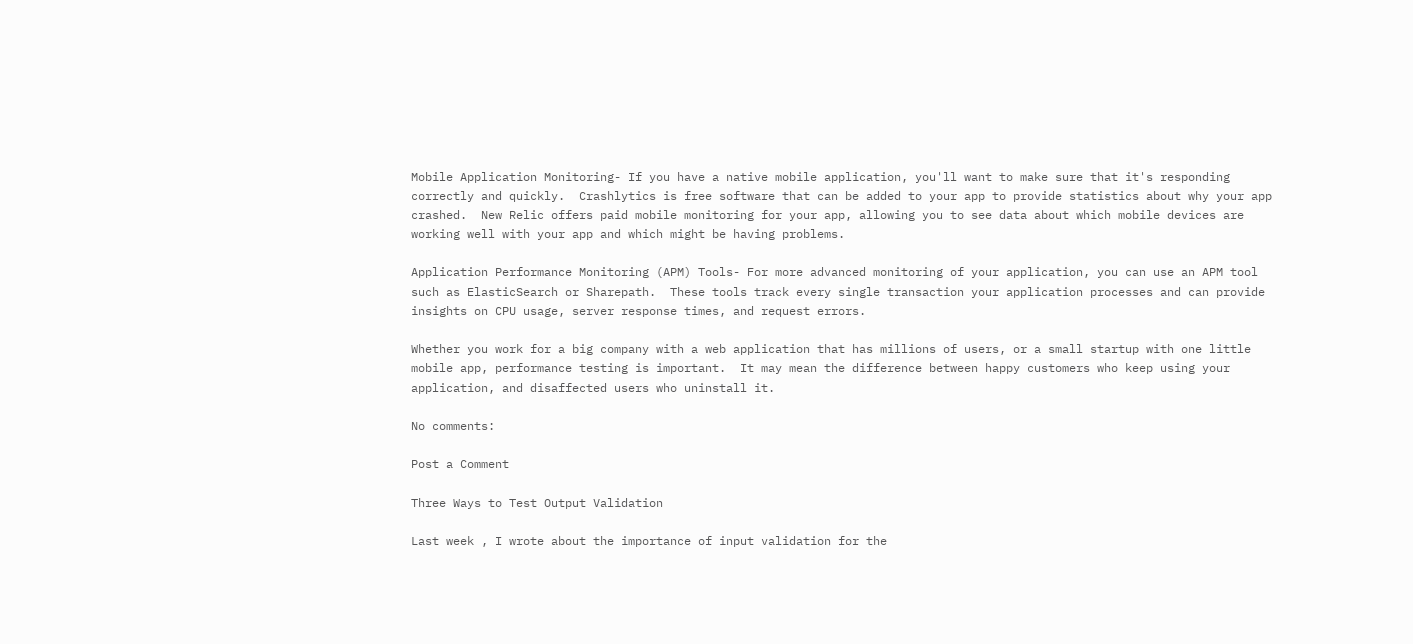Mobile Application Monitoring- If you have a native mobile application, you'll want to make sure that it's responding correctly and quickly.  Crashlytics is free software that can be added to your app to provide statistics about why your app crashed.  New Relic offers paid mobile monitoring for your app, allowing you to see data about which mobile devices are working well with your app and which might be having problems.

Application Performance Monitoring (APM) Tools- For more advanced monitoring of your application, you can use an APM tool such as ElasticSearch or Sharepath.  These tools track every single transaction your application processes and can provide insights on CPU usage, server response times, and request errors.

Whether you work for a big company with a web application that has millions of users, or a small startup with one little mobile app, performance testing is important.  It may mean the difference between happy customers who keep using your application, and disaffected users who uninstall it.

No comments:

Post a Comment

Three Ways to Test Output Validation

Last week , I wrote about the importance of input validation for the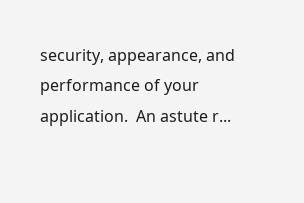security, appearance, and performance of your application.  An astute r...